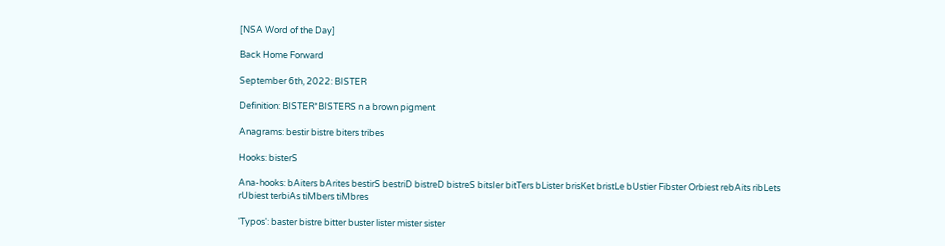[NSA Word of the Day]

Back Home Forward

September 6th, 2022: BISTER

Definition: BISTER*BISTERS n a brown pigment

Anagrams: bestir bistre biters tribes

Hooks: bisterS

Ana-hooks: bAiters bArites bestirS bestriD bistreD bistreS bitsIer bitTers bLister brisKet bristLe bUstier Fibster Orbiest rebAits ribLets rUbiest terbiAs tiMbers tiMbres

'Typos': baster bistre bitter buster lister mister sister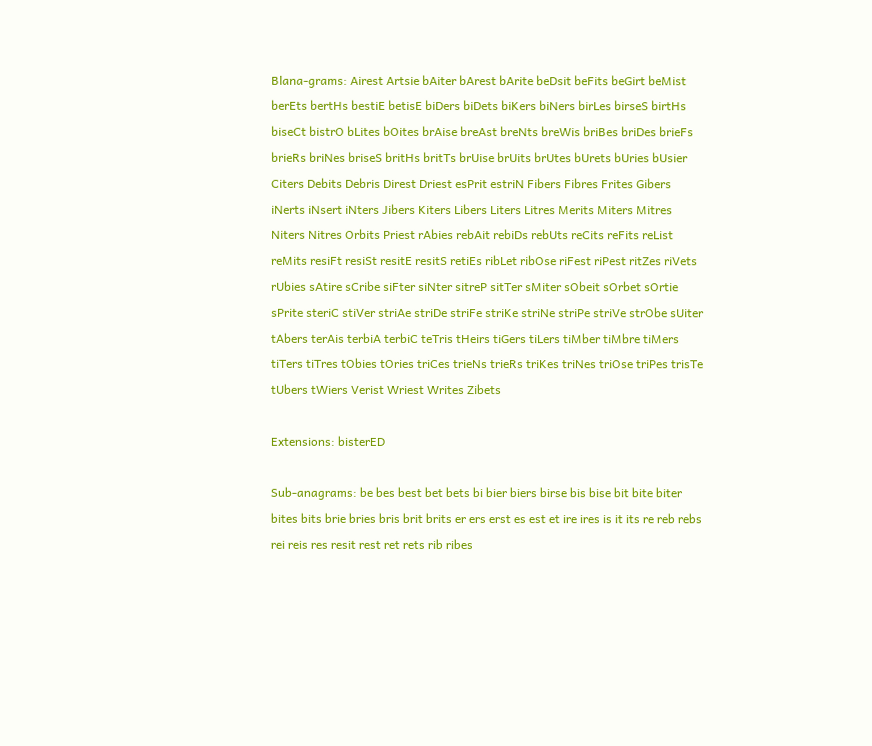Blana-grams: Airest Artsie bAiter bArest bArite beDsit beFits beGirt beMist berEts bertHs bestiE betisE biDers biDets biKers biNers birLes birseS birtHs biseCt bistrO bLites bOites brAise breAst breNts breWis briBes briDes brieFs brieRs briNes briseS britHs britTs brUise brUits brUtes bUrets bUries bUsier Citers Debits Debris Direst Driest esPrit estriN Fibers Fibres Frites Gibers iNerts iNsert iNters Jibers Kiters Libers Liters Litres Merits Miters Mitres Niters Nitres Orbits Priest rAbies rebAit rebiDs rebUts reCits reFits reList reMits resiFt resiSt resitE resitS retiEs ribLet ribOse riFest riPest ritZes riVets rUbies sAtire sCribe siFter siNter sitreP sitTer sMiter sObeit sOrbet sOrtie sPrite steriC stiVer striAe striDe striFe striKe striNe striPe striVe strObe sUiter tAbers terAis terbiA terbiC teTris tHeirs tiGers tiLers tiMber tiMbre tiMers tiTers tiTres tObies tOries triCes trieNs trieRs triKes triNes triOse triPes trisTe tUbers tWiers Verist Wriest Writes Zibets

Extensions: bisterED

Sub-anagrams: be bes best bet bets bi bier biers birse bis bise bit bite biter bites bits brie bries bris brit brits er ers erst es est et ire ires is it its re reb rebs rei reis res resit rest ret rets rib ribes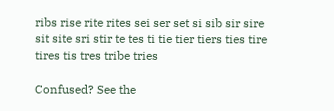ribs rise rite rites sei ser set si sib sir sire sit site sri stir te tes ti tie tier tiers ties tire tires tis tres tribe tries

Confused? See the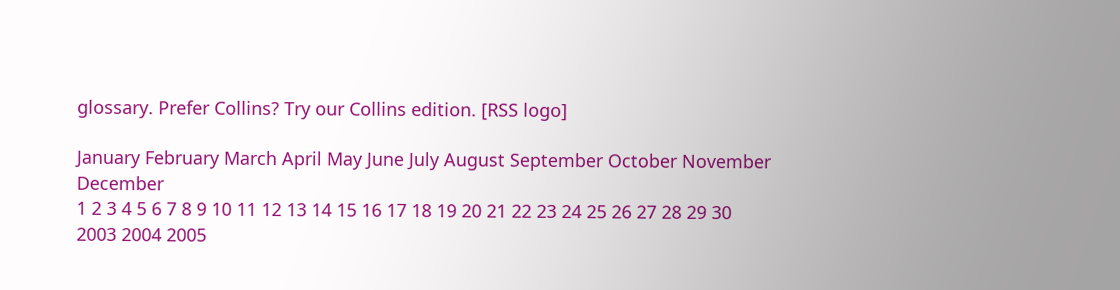glossary. Prefer Collins? Try our Collins edition. [RSS logo]

January February March April May June July August September October November December
1 2 3 4 5 6 7 8 9 10 11 12 13 14 15 16 17 18 19 20 21 22 23 24 25 26 27 28 29 30
2003 2004 2005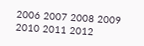2006 2007 2008 2009 2010 2011 2012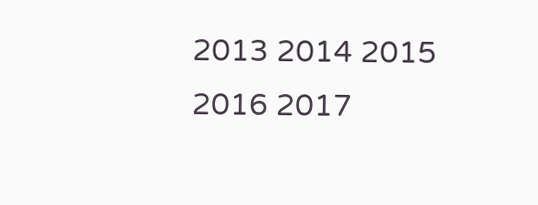2013 2014 2015 2016 2017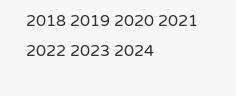2018 2019 2020 2021 2022 2023 2024